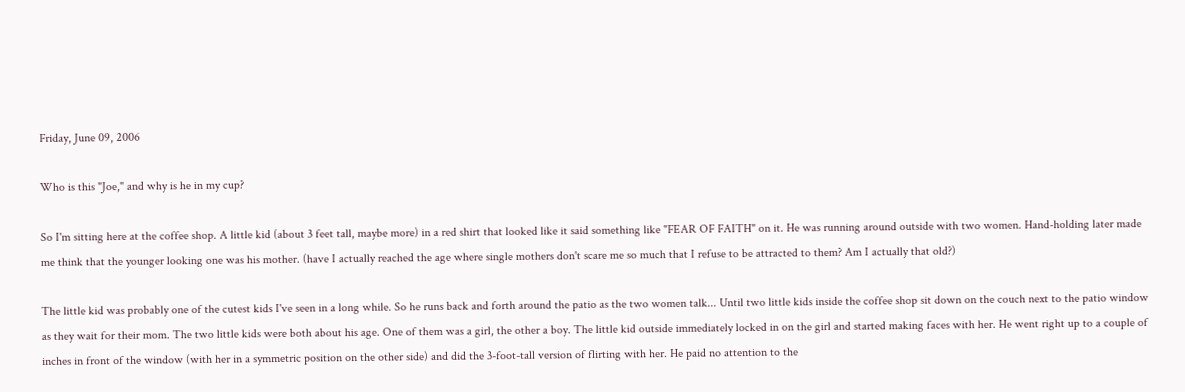Friday, June 09, 2006

Who is this "Joe," and why is he in my cup?

So I'm sitting here at the coffee shop. A little kid (about 3 feet tall, maybe more) in a red shirt that looked like it said something like "FEAR OF FAITH" on it. He was running around outside with two women. Hand-holding later made me think that the younger looking one was his mother. (have I actually reached the age where single mothers don't scare me so much that I refuse to be attracted to them? Am I actually that old?)

The little kid was probably one of the cutest kids I've seen in a long while. So he runs back and forth around the patio as the two women talk... Until two little kids inside the coffee shop sit down on the couch next to the patio window as they wait for their mom. The two little kids were both about his age. One of them was a girl, the other a boy. The little kid outside immediately locked in on the girl and started making faces with her. He went right up to a couple of inches in front of the window (with her in a symmetric position on the other side) and did the 3-foot-tall version of flirting with her. He paid no attention to the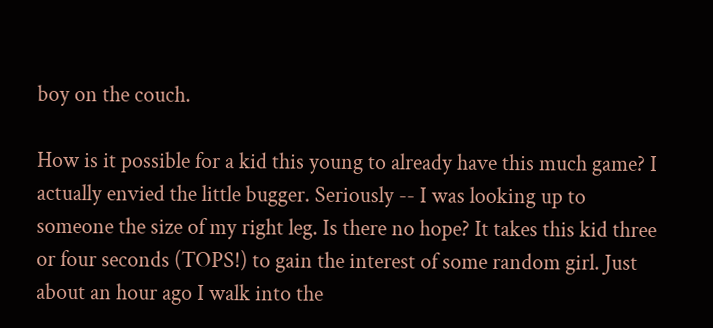boy on the couch.

How is it possible for a kid this young to already have this much game? I actually envied the little bugger. Seriously -- I was looking up to someone the size of my right leg. Is there no hope? It takes this kid three or four seconds (TOPS!) to gain the interest of some random girl. Just about an hour ago I walk into the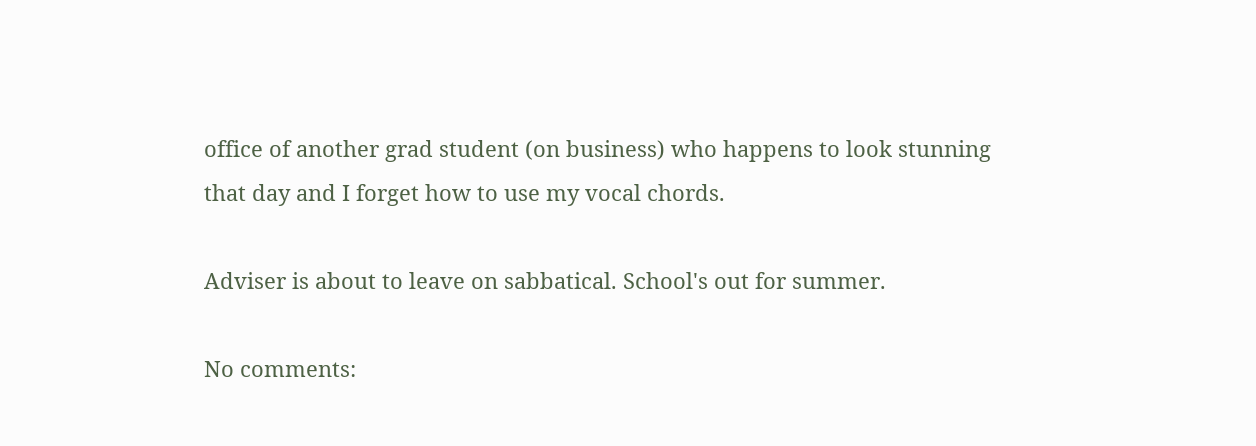office of another grad student (on business) who happens to look stunning that day and I forget how to use my vocal chords.

Adviser is about to leave on sabbatical. School's out for summer.

No comments: